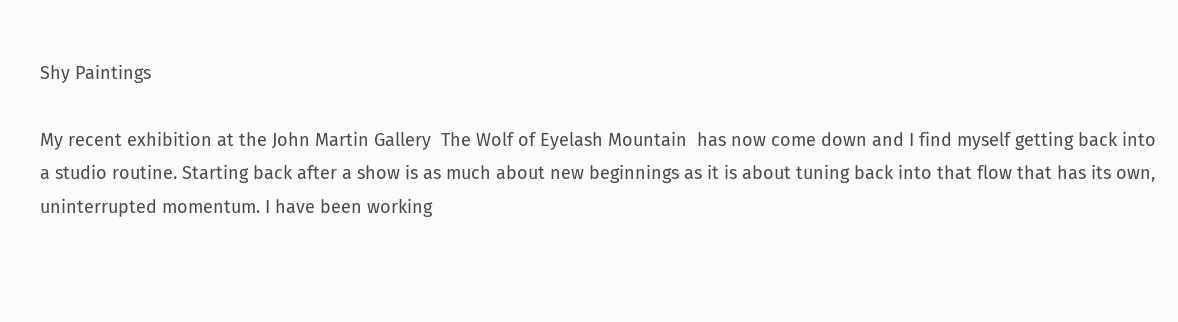Shy Paintings

My recent exhibition at the John Martin Gallery  The Wolf of Eyelash Mountain  has now come down and I find myself getting back into a studio routine. Starting back after a show is as much about new beginnings as it is about tuning back into that flow that has its own, uninterrupted momentum. I have been working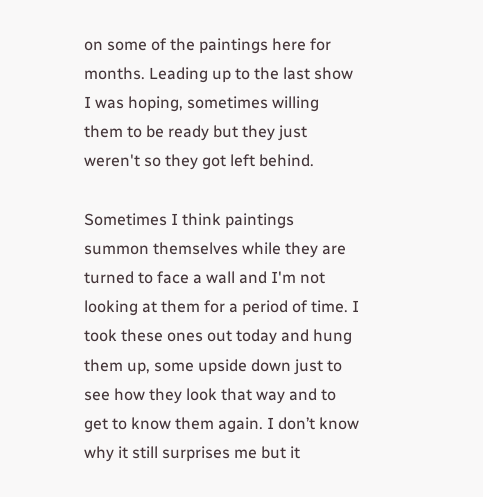on some of the paintings here for months. Leading up to the last show I was hoping, sometimes willing them to be ready but they just weren't so they got left behind.

Sometimes I think paintings summon themselves while they are turned to face a wall and I'm not looking at them for a period of time. I took these ones out today and hung them up, some upside down just to see how they look that way and to get to know them again. I don’t know why it still surprises me but it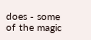does - some of the magic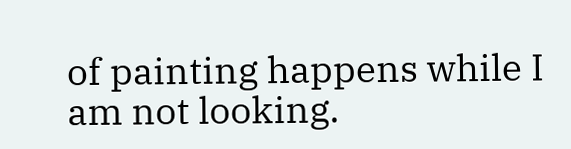of painting happens while I am not looking.